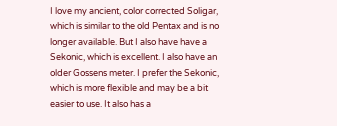I love my ancient, color corrected Soligar, which is similar to the old Pentax and is no longer available. But I also have have a Sekonic, which is excellent. I also have an older Gossens meter. I prefer the Sekonic, which is more flexible and may be a bit easier to use. It also has a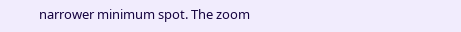narrower minimum spot. The zoom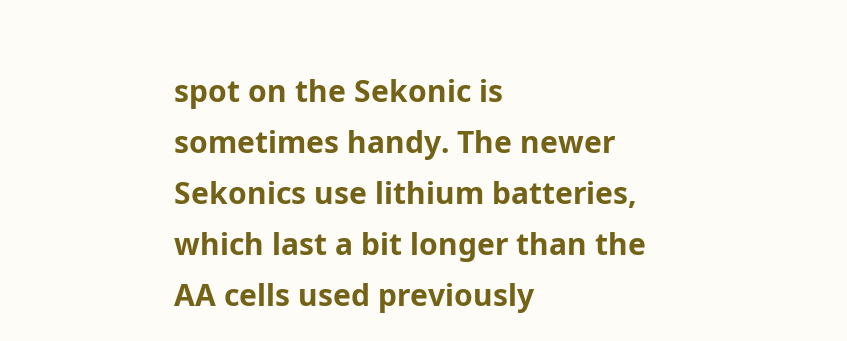spot on the Sekonic is sometimes handy. The newer Sekonics use lithium batteries, which last a bit longer than the AA cells used previously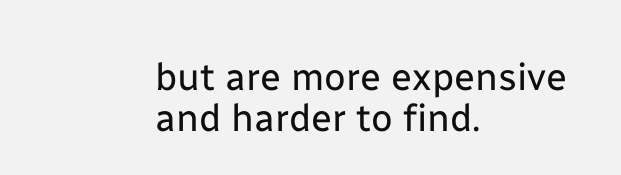but are more expensive and harder to find.